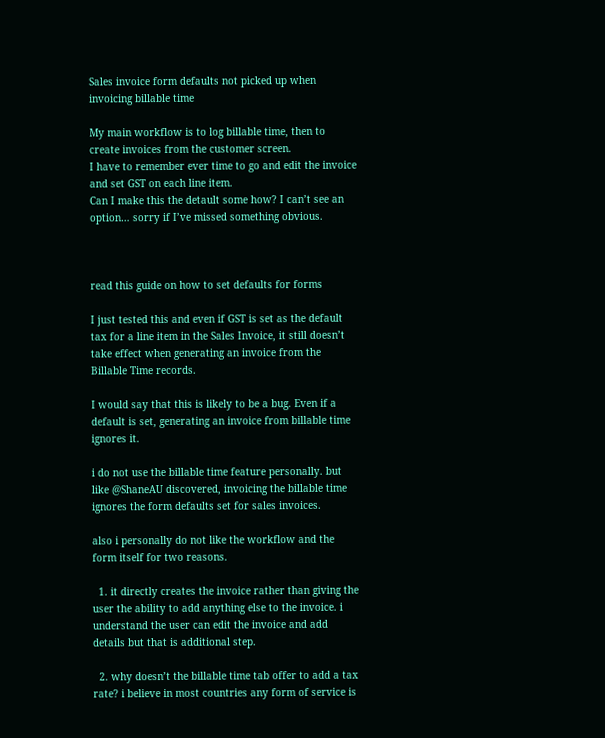Sales invoice form defaults not picked up when invoicing billable time

My main workflow is to log billable time, then to create invoices from the customer screen.
I have to remember ever time to go and edit the invoice and set GST on each line item.
Can I make this the detault some how? I can’t see an option… sorry if I’ve missed something obvious.



read this guide on how to set defaults for forms

I just tested this and even if GST is set as the default tax for a line item in the Sales Invoice, it still doesn’t take effect when generating an invoice from the Billable Time records.

I would say that this is likely to be a bug. Even if a default is set, generating an invoice from billable time ignores it.

i do not use the billable time feature personally. but like @ShaneAU discovered, invoicing the billable time ignores the form defaults set for sales invoices.

also i personally do not like the workflow and the form itself for two reasons.

  1. it directly creates the invoice rather than giving the user the ability to add anything else to the invoice. i understand the user can edit the invoice and add details but that is additional step.

  2. why doesn’t the billable time tab offer to add a tax rate? i believe in most countries any form of service is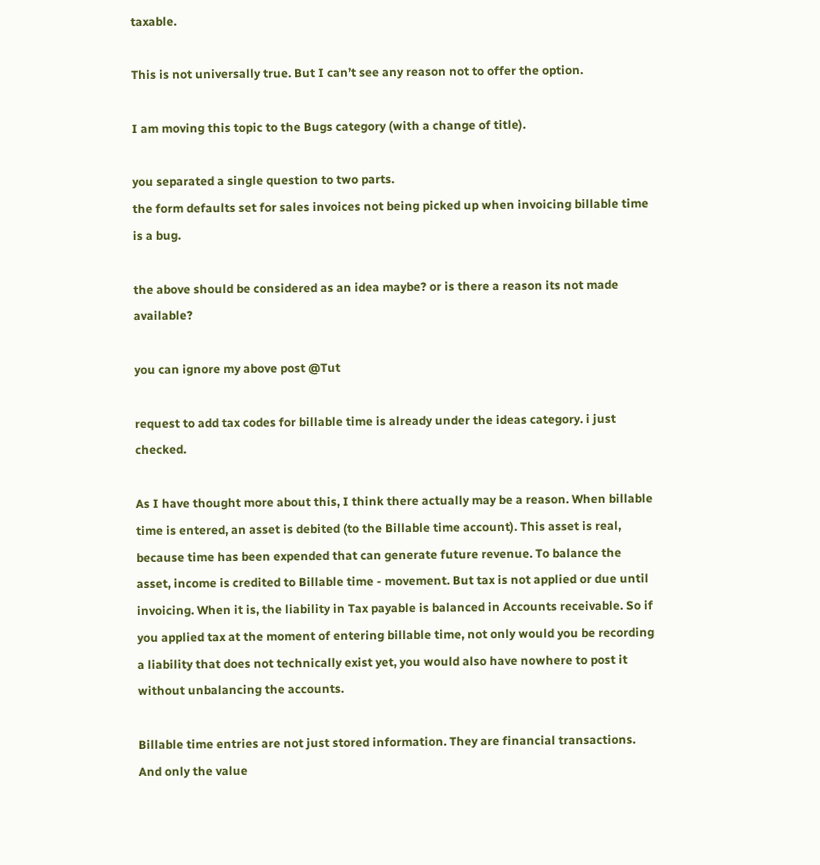taxable.

This is not universally true. But I can’t see any reason not to offer the option.

I am moving this topic to the Bugs category (with a change of title).

you separated a single question to two parts.
the form defaults set for sales invoices not being picked up when invoicing billable time is a bug.

the above should be considered as an idea maybe? or is there a reason its not made available?

you can ignore my above post @Tut

request to add tax codes for billable time is already under the ideas category. i just checked.

As I have thought more about this, I think there actually may be a reason. When billable time is entered, an asset is debited (to the Billable time account). This asset is real, because time has been expended that can generate future revenue. To balance the asset, income is credited to Billable time - movement. But tax is not applied or due until invoicing. When it is, the liability in Tax payable is balanced in Accounts receivable. So if you applied tax at the moment of entering billable time, not only would you be recording a liability that does not technically exist yet, you would also have nowhere to post it without unbalancing the accounts.

Billable time entries are not just stored information. They are financial transactions. And only the value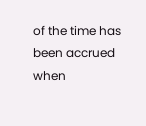of the time has been accrued when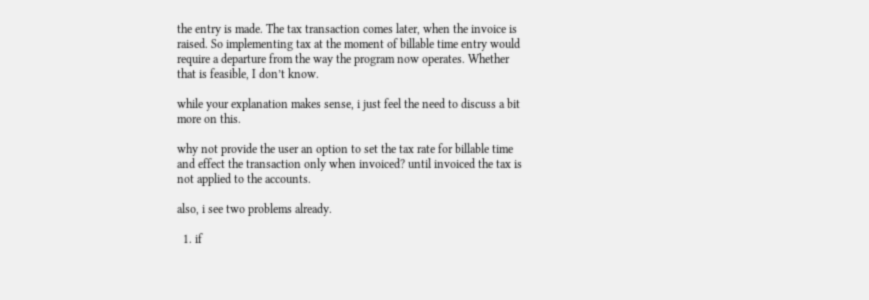the entry is made. The tax transaction comes later, when the invoice is raised. So implementing tax at the moment of billable time entry would require a departure from the way the program now operates. Whether that is feasible, I don’t know.

while your explanation makes sense, i just feel the need to discuss a bit more on this.

why not provide the user an option to set the tax rate for billable time and effect the transaction only when invoiced? until invoiced the tax is not applied to the accounts.

also, i see two problems already.

  1. if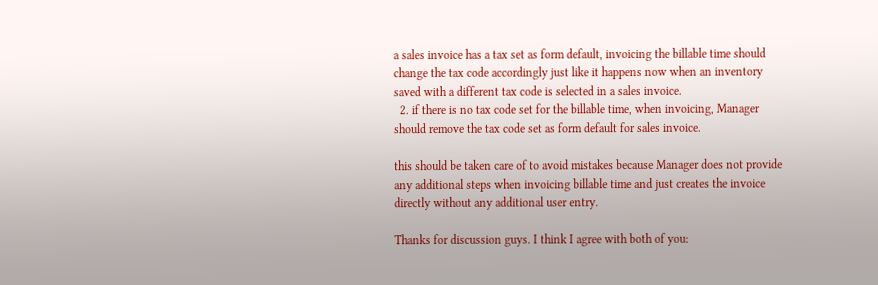a sales invoice has a tax set as form default, invoicing the billable time should change the tax code accordingly just like it happens now when an inventory saved with a different tax code is selected in a sales invoice.
  2. if there is no tax code set for the billable time, when invoicing, Manager should remove the tax code set as form default for sales invoice.

this should be taken care of to avoid mistakes because Manager does not provide any additional steps when invoicing billable time and just creates the invoice directly without any additional user entry.

Thanks for discussion guys. I think I agree with both of you: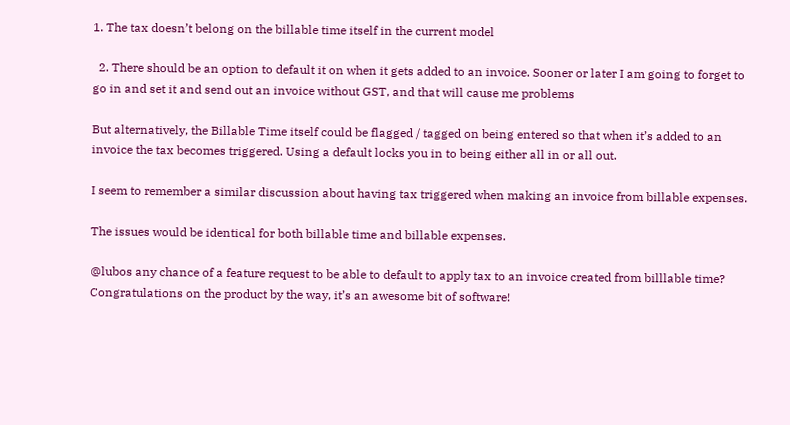1. The tax doesn’t belong on the billable time itself in the current model

  2. There should be an option to default it on when it gets added to an invoice. Sooner or later I am going to forget to go in and set it and send out an invoice without GST, and that will cause me problems

But alternatively, the Billable Time itself could be flagged / tagged on being entered so that when it’s added to an invoice the tax becomes triggered. Using a default locks you in to being either all in or all out.

I seem to remember a similar discussion about having tax triggered when making an invoice from billable expenses.

The issues would be identical for both billable time and billable expenses.

@lubos any chance of a feature request to be able to default to apply tax to an invoice created from billlable time?
Congratulations on the product by the way, it’s an awesome bit of software!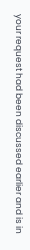your request had been discussed earlier and is in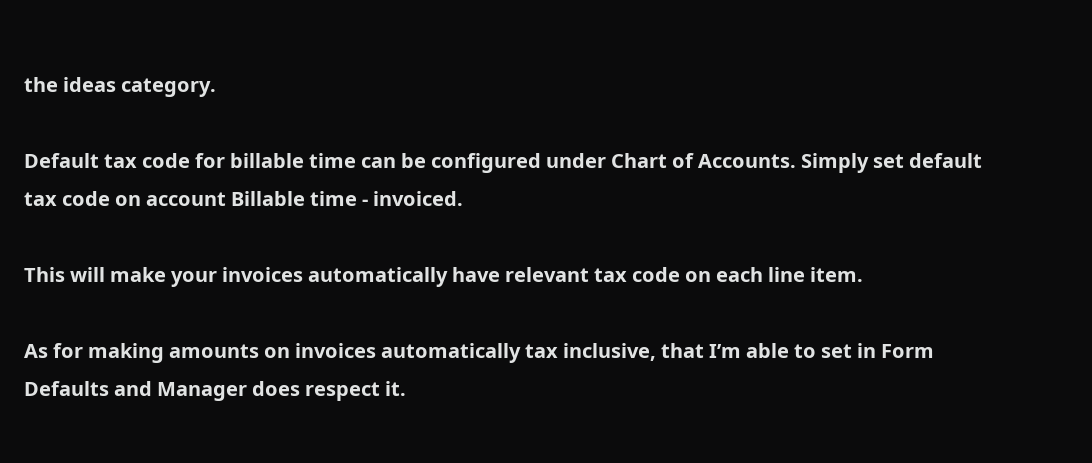the ideas category.

Default tax code for billable time can be configured under Chart of Accounts. Simply set default tax code on account Billable time - invoiced.

This will make your invoices automatically have relevant tax code on each line item.

As for making amounts on invoices automatically tax inclusive, that I’m able to set in Form Defaults and Manager does respect it.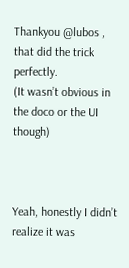Thankyou @lubos , that did the trick perfectly.
(It wasn’t obvious in the doco or the UI though)



Yeah, honestly I didn’t realize it was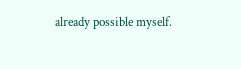already possible myself.